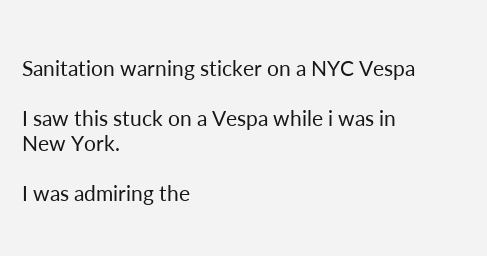Sanitation warning sticker on a NYC Vespa

I saw this stuck on a Vespa while i was in New York.

I was admiring the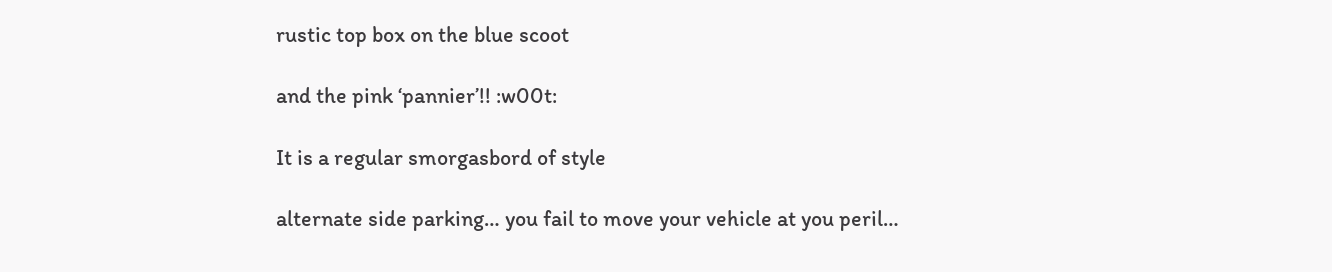rustic top box on the blue scoot

and the pink ‘pannier’!! :w00t:

It is a regular smorgasbord of style

alternate side parking… you fail to move your vehicle at you peril…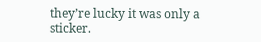they’re lucky it was only a sticker.